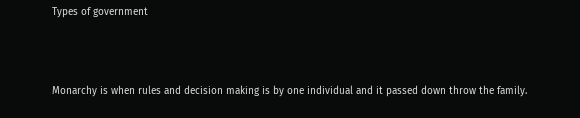Types of government



Monarchy is when rules and decision making is by one individual and it passed down throw the family.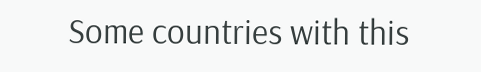Some countries with this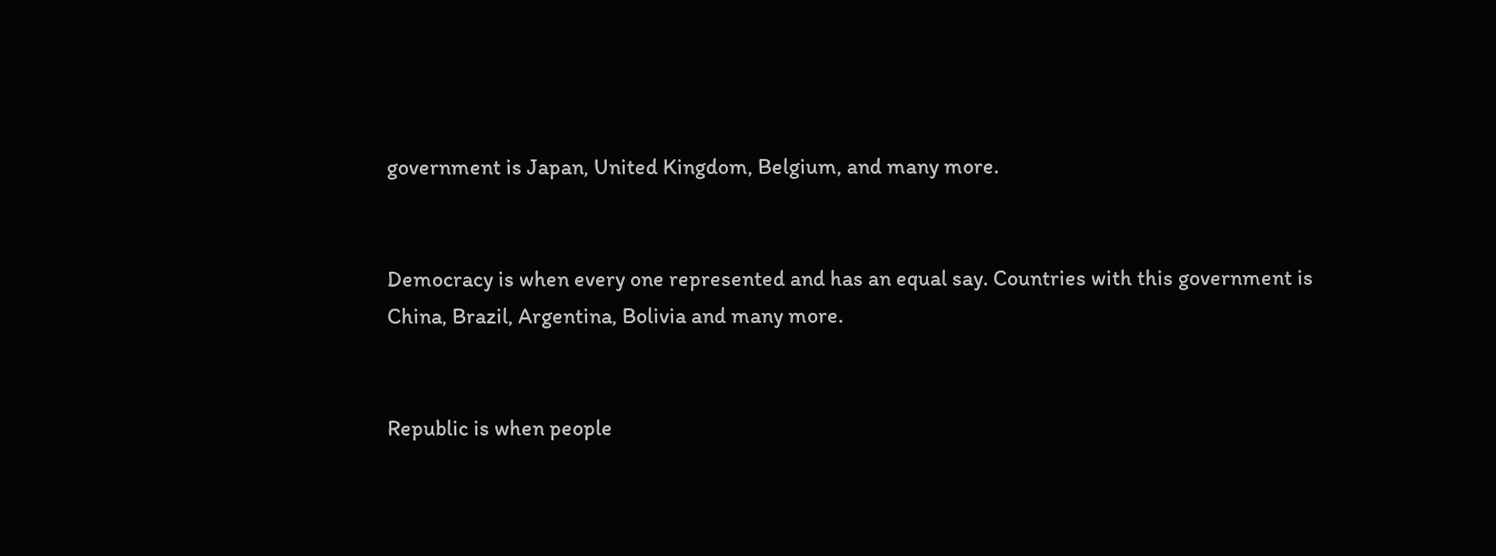government is Japan, United Kingdom, Belgium, and many more.


Democracy is when every one represented and has an equal say. Countries with this government is China, Brazil, Argentina, Bolivia and many more.


Republic is when people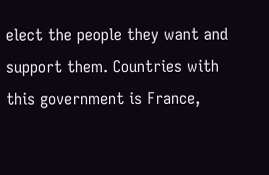elect the people they want and support them. Countries with this government is France,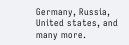Germany, Russia, United states, and many more.